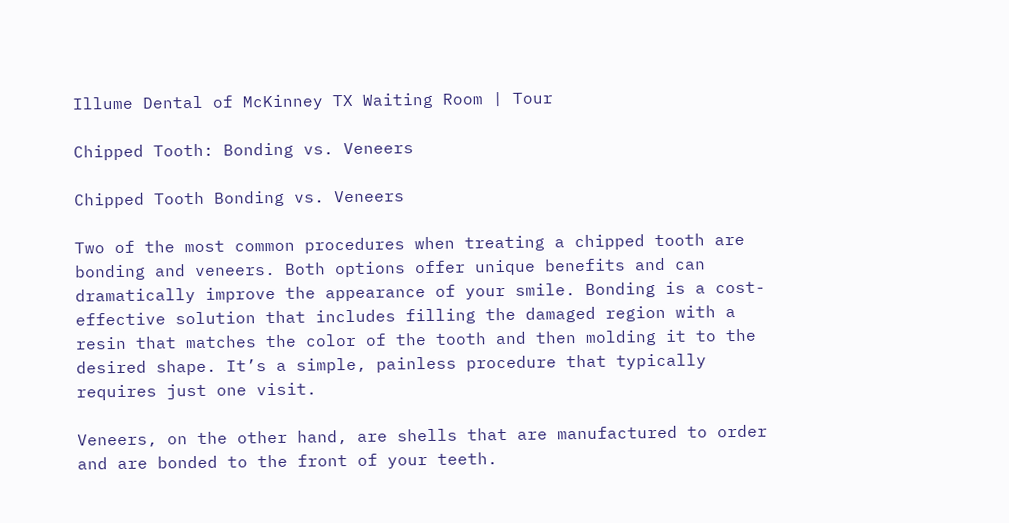Illume Dental of McKinney TX Waiting Room | Tour

Chipped Tooth: Bonding vs. Veneers

Chipped Tooth Bonding vs. Veneers

Two of the most common procedures when treating a chipped tooth are bonding and veneers. Both options offer unique benefits and can dramatically improve the appearance of your smile. Bonding is a cost-effective solution that includes filling the damaged region with a resin that matches the color of the tooth and then molding it to the desired shape. It’s a simple, painless procedure that typically requires just one visit.

Veneers, on the other hand, are shells that are manufactured to order and are bonded to the front of your teeth.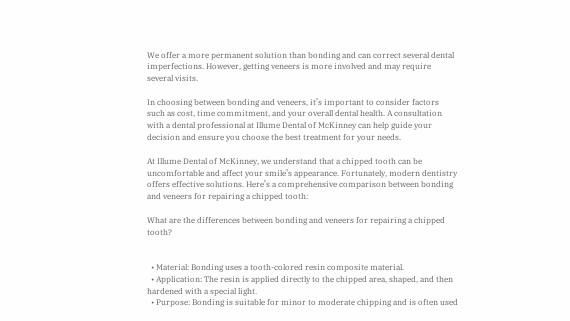We offer a more permanent solution than bonding and can correct several dental imperfections. However, getting veneers is more involved and may require several visits.

In choosing between bonding and veneers, it’s important to consider factors such as cost, time commitment, and your overall dental health. A consultation with a dental professional at Illume Dental of McKinney can help guide your decision and ensure you choose the best treatment for your needs.

At Illume Dental of McKinney, we understand that a chipped tooth can be uncomfortable and affect your smile’s appearance. Fortunately, modern dentistry offers effective solutions. Here’s a comprehensive comparison between bonding and veneers for repairing a chipped tooth:

What are the differences between bonding and veneers for repairing a chipped tooth?


  • Material: Bonding uses a tooth-colored resin composite material.
  • Application: The resin is applied directly to the chipped area, shaped, and then hardened with a special light.
  • Purpose: Bonding is suitable for minor to moderate chipping and is often used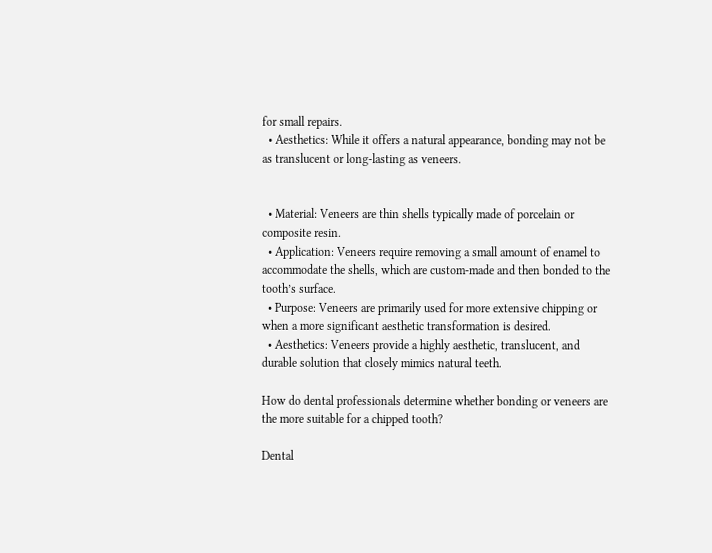for small repairs.
  • Aesthetics: While it offers a natural appearance, bonding may not be as translucent or long-lasting as veneers.


  • Material: Veneers are thin shells typically made of porcelain or composite resin.
  • Application: Veneers require removing a small amount of enamel to accommodate the shells, which are custom-made and then bonded to the tooth’s surface.
  • Purpose: Veneers are primarily used for more extensive chipping or when a more significant aesthetic transformation is desired.
  • Aesthetics: Veneers provide a highly aesthetic, translucent, and durable solution that closely mimics natural teeth.

How do dental professionals determine whether bonding or veneers are the more suitable for a chipped tooth?

Dental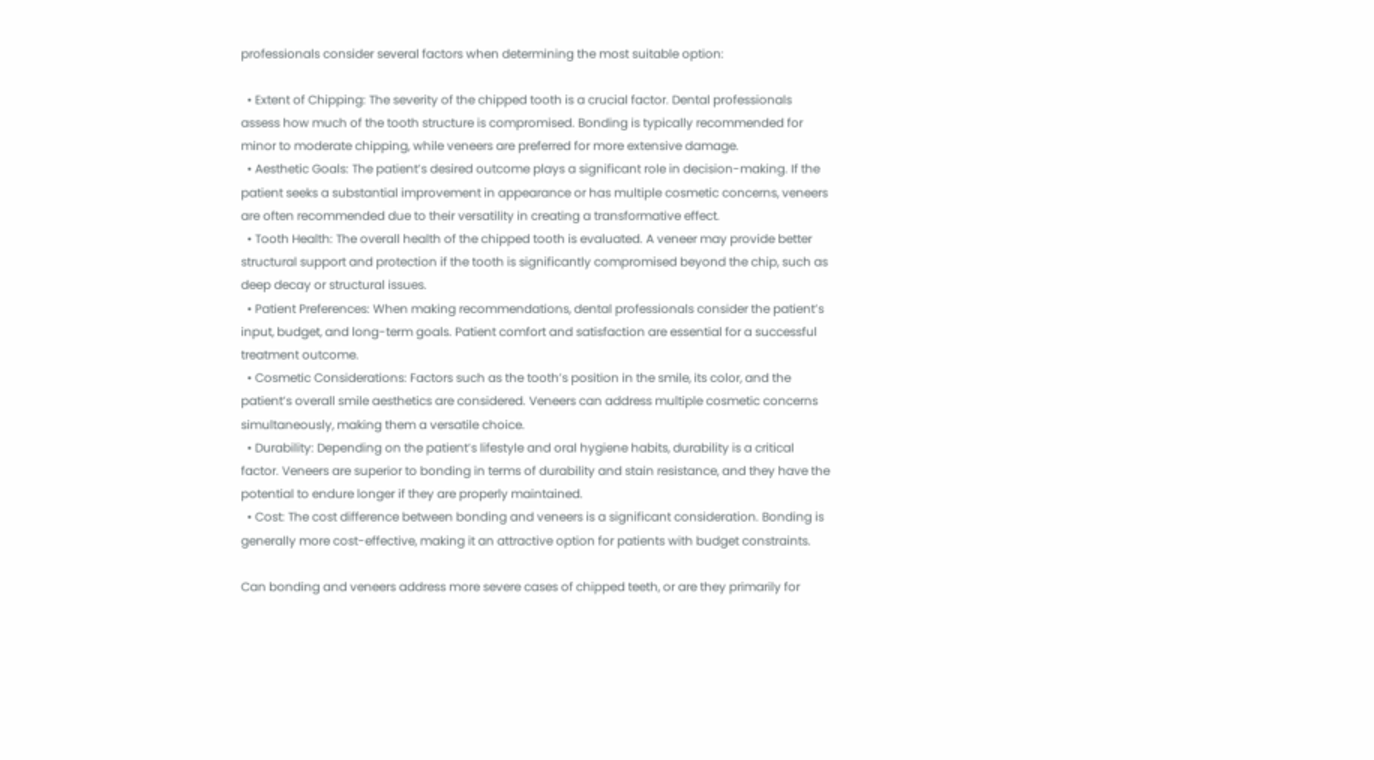professionals consider several factors when determining the most suitable option:

  • Extent of Chipping: The severity of the chipped tooth is a crucial factor. Dental professionals assess how much of the tooth structure is compromised. Bonding is typically recommended for minor to moderate chipping, while veneers are preferred for more extensive damage.
  • Aesthetic Goals: The patient’s desired outcome plays a significant role in decision-making. If the patient seeks a substantial improvement in appearance or has multiple cosmetic concerns, veneers are often recommended due to their versatility in creating a transformative effect.
  • Tooth Health: The overall health of the chipped tooth is evaluated. A veneer may provide better structural support and protection if the tooth is significantly compromised beyond the chip, such as deep decay or structural issues.
  • Patient Preferences: When making recommendations, dental professionals consider the patient’s input, budget, and long-term goals. Patient comfort and satisfaction are essential for a successful treatment outcome.
  • Cosmetic Considerations: Factors such as the tooth’s position in the smile, its color, and the patient’s overall smile aesthetics are considered. Veneers can address multiple cosmetic concerns simultaneously, making them a versatile choice.
  • Durability: Depending on the patient’s lifestyle and oral hygiene habits, durability is a critical factor. Veneers are superior to bonding in terms of durability and stain resistance, and they have the potential to endure longer if they are properly maintained.
  • Cost: The cost difference between bonding and veneers is a significant consideration. Bonding is generally more cost-effective, making it an attractive option for patients with budget constraints.

Can bonding and veneers address more severe cases of chipped teeth, or are they primarily for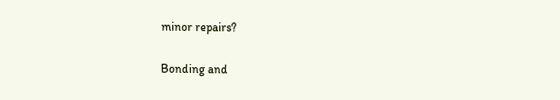minor repairs?

Bonding and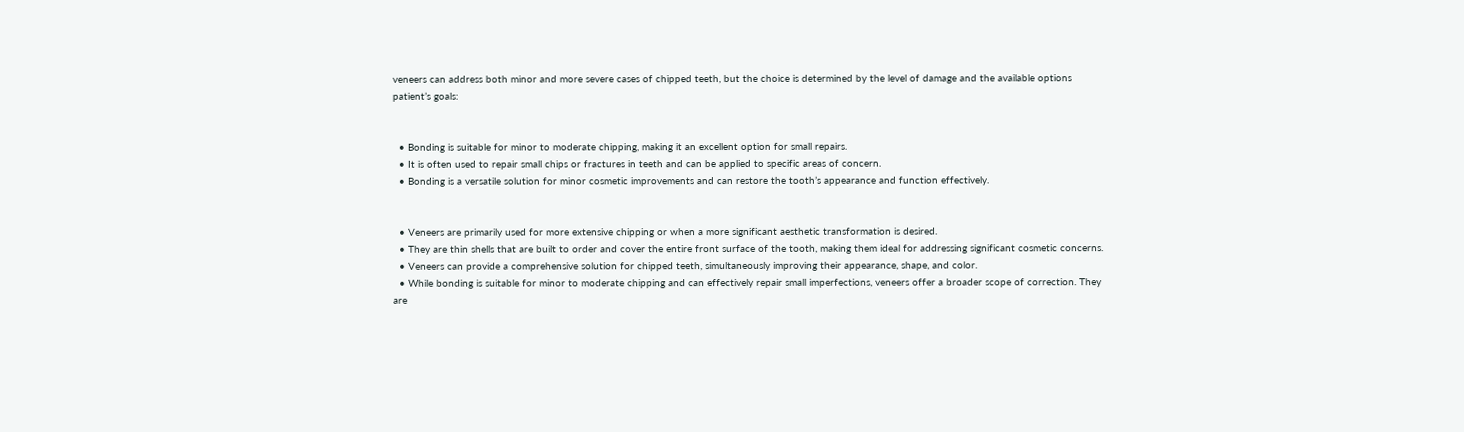veneers can address both minor and more severe cases of chipped teeth, but the choice is determined by the level of damage and the available options patient’s goals:


  • Bonding is suitable for minor to moderate chipping, making it an excellent option for small repairs.
  • It is often used to repair small chips or fractures in teeth and can be applied to specific areas of concern.
  • Bonding is a versatile solution for minor cosmetic improvements and can restore the tooth’s appearance and function effectively.


  • Veneers are primarily used for more extensive chipping or when a more significant aesthetic transformation is desired.
  • They are thin shells that are built to order and cover the entire front surface of the tooth, making them ideal for addressing significant cosmetic concerns.
  • Veneers can provide a comprehensive solution for chipped teeth, simultaneously improving their appearance, shape, and color.
  • While bonding is suitable for minor to moderate chipping and can effectively repair small imperfections, veneers offer a broader scope of correction. They are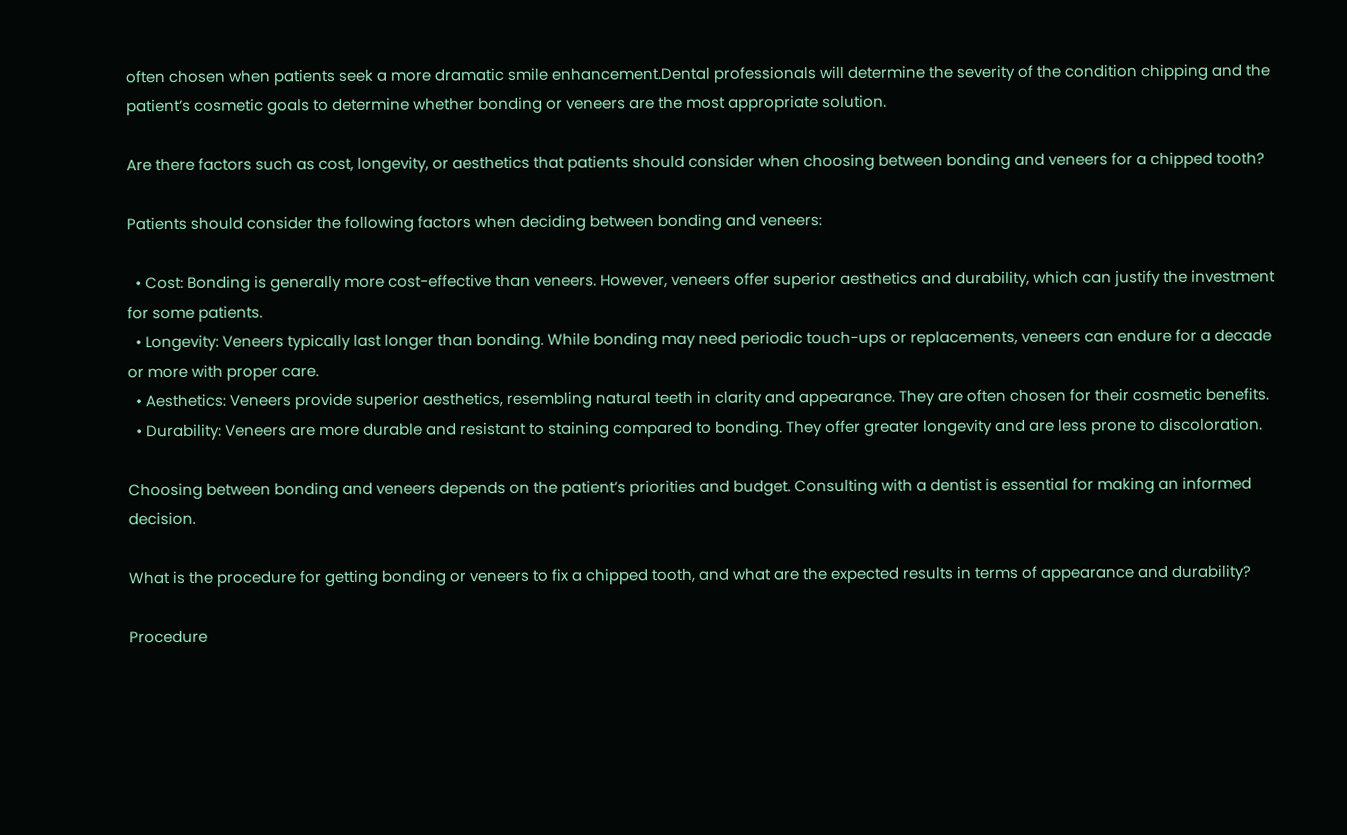often chosen when patients seek a more dramatic smile enhancement.Dental professionals will determine the severity of the condition chipping and the patient’s cosmetic goals to determine whether bonding or veneers are the most appropriate solution.

Are there factors such as cost, longevity, or aesthetics that patients should consider when choosing between bonding and veneers for a chipped tooth?

Patients should consider the following factors when deciding between bonding and veneers:

  • Cost: Bonding is generally more cost-effective than veneers. However, veneers offer superior aesthetics and durability, which can justify the investment for some patients.
  • Longevity: Veneers typically last longer than bonding. While bonding may need periodic touch-ups or replacements, veneers can endure for a decade or more with proper care.
  • Aesthetics: Veneers provide superior aesthetics, resembling natural teeth in clarity and appearance. They are often chosen for their cosmetic benefits.
  • Durability: Veneers are more durable and resistant to staining compared to bonding. They offer greater longevity and are less prone to discoloration.

Choosing between bonding and veneers depends on the patient’s priorities and budget. Consulting with a dentist is essential for making an informed decision.

What is the procedure for getting bonding or veneers to fix a chipped tooth, and what are the expected results in terms of appearance and durability?

Procedure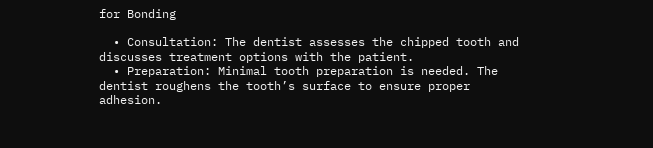for Bonding

  • Consultation: The dentist assesses the chipped tooth and discusses treatment options with the patient.
  • Preparation: Minimal tooth preparation is needed. The dentist roughens the tooth’s surface to ensure proper adhesion.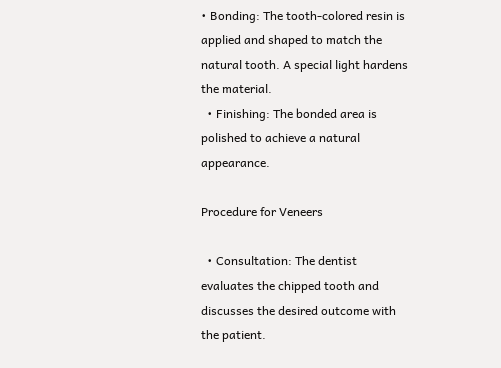• Bonding: The tooth-colored resin is applied and shaped to match the natural tooth. A special light hardens the material.
  • Finishing: The bonded area is polished to achieve a natural appearance.

Procedure for Veneers

  • Consultation: The dentist evaluates the chipped tooth and discusses the desired outcome with the patient.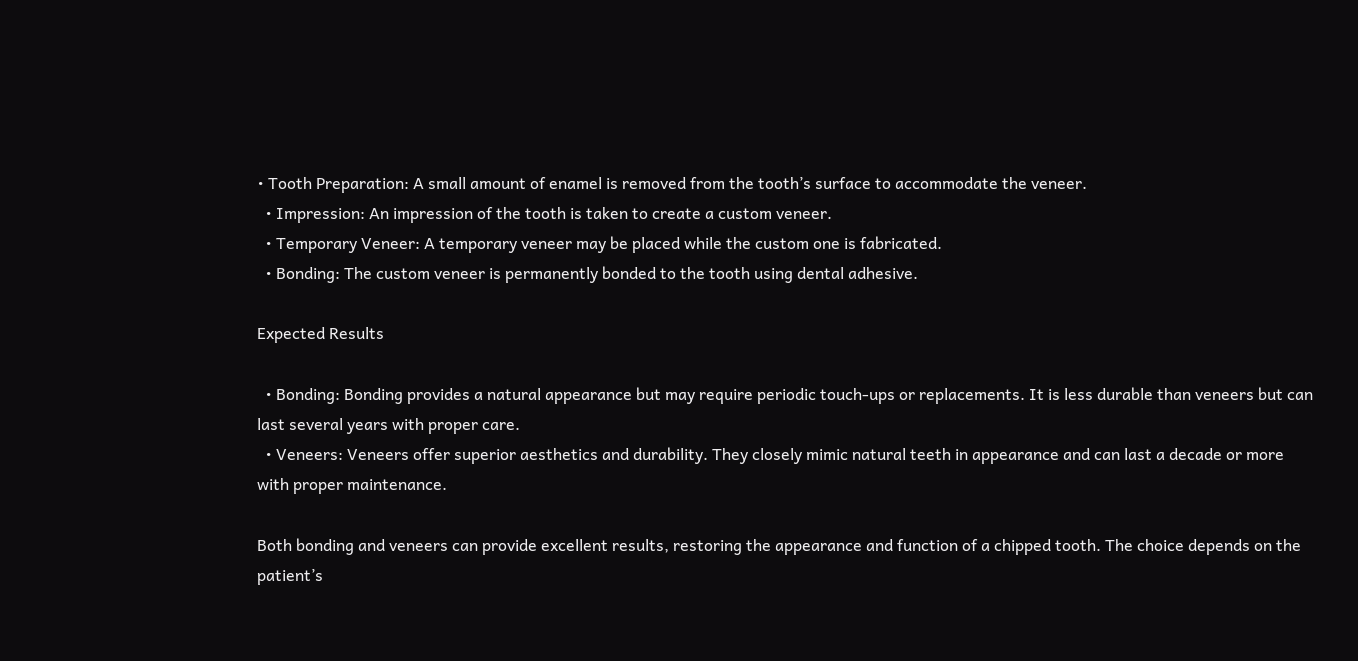• Tooth Preparation: A small amount of enamel is removed from the tooth’s surface to accommodate the veneer.
  • Impression: An impression of the tooth is taken to create a custom veneer.
  • Temporary Veneer: A temporary veneer may be placed while the custom one is fabricated.
  • Bonding: The custom veneer is permanently bonded to the tooth using dental adhesive.

Expected Results

  • Bonding: Bonding provides a natural appearance but may require periodic touch-ups or replacements. It is less durable than veneers but can last several years with proper care.
  • Veneers: Veneers offer superior aesthetics and durability. They closely mimic natural teeth in appearance and can last a decade or more with proper maintenance.

Both bonding and veneers can provide excellent results, restoring the appearance and function of a chipped tooth. The choice depends on the patient’s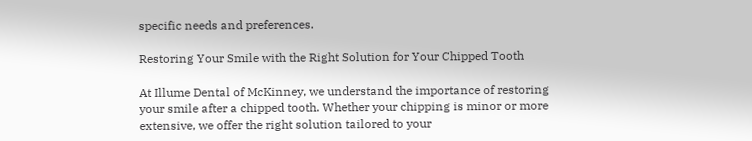specific needs and preferences.

Restoring Your Smile with the Right Solution for Your Chipped Tooth

At Illume Dental of McKinney, we understand the importance of restoring your smile after a chipped tooth. Whether your chipping is minor or more extensive, we offer the right solution tailored to your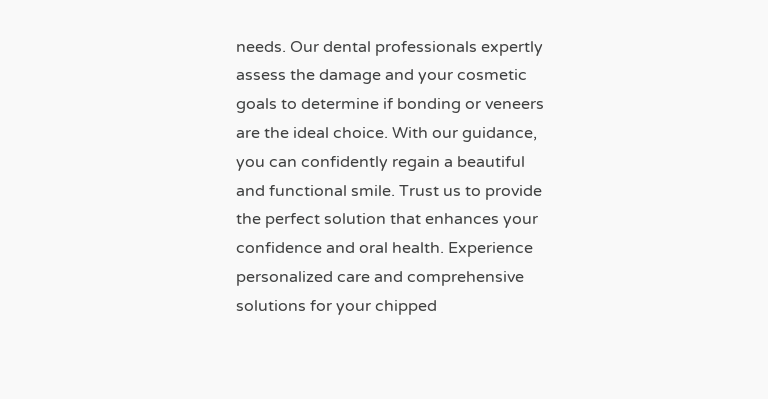needs. Our dental professionals expertly assess the damage and your cosmetic goals to determine if bonding or veneers are the ideal choice. With our guidance, you can confidently regain a beautiful and functional smile. Trust us to provide the perfect solution that enhances your confidence and oral health. Experience personalized care and comprehensive solutions for your chipped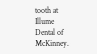tooth at Illume Dental of McKinney.